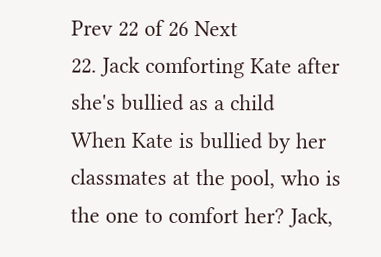Prev 22 of 26 Next
22. Jack comforting Kate after she's bullied as a child
When Kate is bullied by her classmates at the pool, who is the one to comfort her? Jack,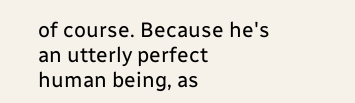of course. Because he's an utterly perfect human being, as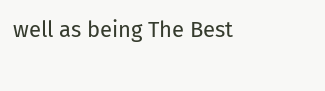well as being The Best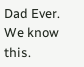Dad Ever. We know this.